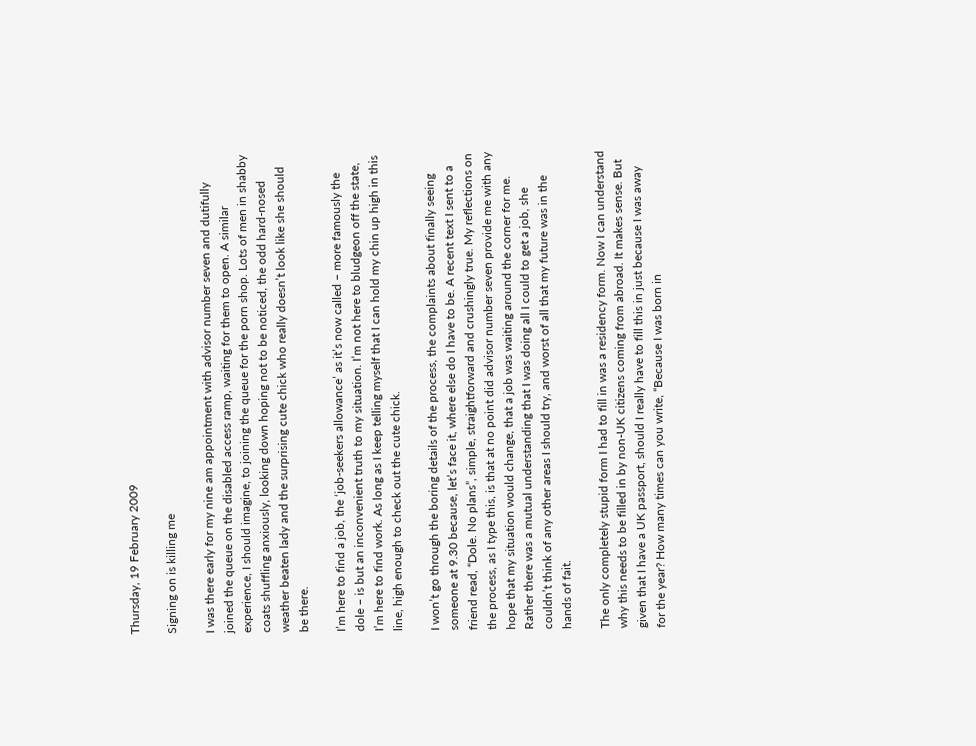Thursday, 19 February 2009

Signing on is killing me

I was there early for my nine am appointment with advisor number seven and dutifully joined the queue on the disabled access ramp, waiting for them to open. A similar experience, I should imagine, to joining the queue for the porn shop. Lots of men in shabby coats shuffling anxiously, looking down hoping not to be noticed, the odd hard-nosed weather beaten lady and the surprising cute chick who really doesn’t look like she should be there.

I’m here to find a job, the ‘job-seekers allowance’ as it’s now called – more famously the dole – is but an inconvenient truth to my situation. I’m not here to bludgeon off the state, I’m here to find work. As long as I keep telling myself that I can hold my chin up high in this line, high enough to check out the cute chick.

I won’t go through the boring details of the process, the complaints about finally seeing someone at 9.30 because, let’s face it, where else do I have to be. A recent text I sent to a friend read, “Dole. No plans”, simple, straightforward and crushingly true. My reflections on the process, as I type this, is that at no point did advisor number seven provide me with any hope that my situation would change, that a job was waiting around the corner for me. Rather there was a mutual understanding that I was doing all I could to get a job, she couldn’t think of any other areas I should try, and worst of all that my future was in the hands of fait.

The only completely stupid form I had to fill in was a residency form. Now I can understand why this needs to be filled in by non-UK citizens coming from abroad. It makes sense. But given that I have a UK passport, should I really have to fill this in just because I was away for the year? How many times can you write, “Because I was born in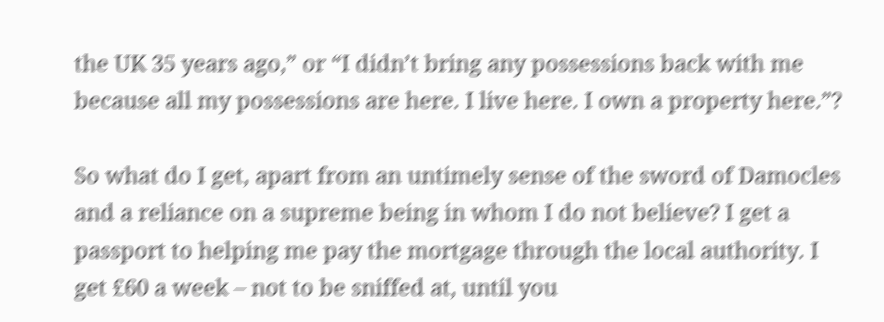the UK 35 years ago,” or “I didn’t bring any possessions back with me because all my possessions are here. I live here. I own a property here.”?

So what do I get, apart from an untimely sense of the sword of Damocles and a reliance on a supreme being in whom I do not believe? I get a passport to helping me pay the mortgage through the local authority. I get £60 a week – not to be sniffed at, until you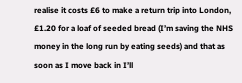realise it costs £6 to make a return trip into London, £1.20 for a loaf of seeded bread (I’m saving the NHS money in the long run by eating seeds) and that as soon as I move back in I’ll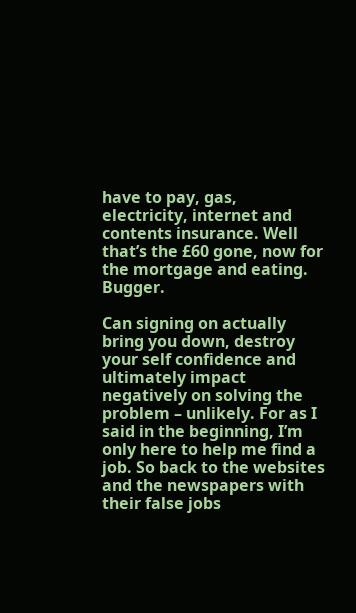have to pay, gas, electricity, internet and contents insurance. Well that’s the £60 gone, now for the mortgage and eating. Bugger.

Can signing on actually bring you down, destroy your self confidence and ultimately impact negatively on solving the problem – unlikely. For as I said in the beginning, I’m only here to help me find a job. So back to the websites and the newspapers with their false jobs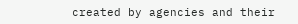created by agencies and their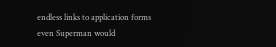endless links to application forms even Superman would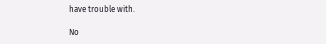have trouble with.

No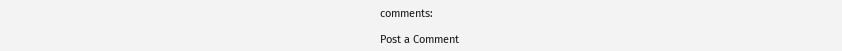comments:

Post a Comment